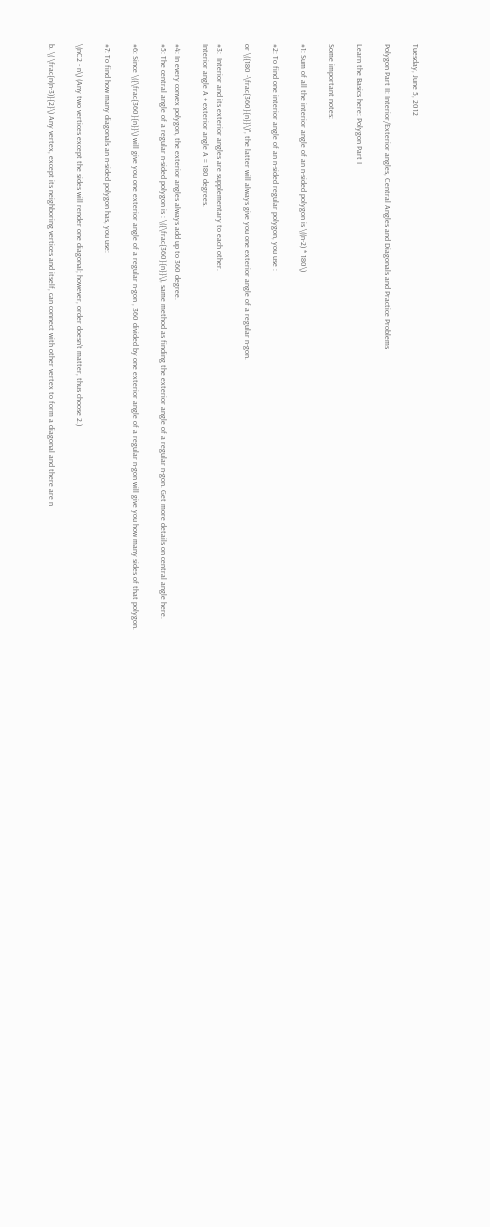Tuesday, June 5, 2012

Polygon Part II: Interior/Exterior angles, Central Angles and Diagonals and Practice Problems

Learn the Basics here: Polygon Part I

Some important notes:

#1: Sum of all the interior angle of an n-sided polygon is \((n-2) * 180\)

#2: To find one interior angle of an n-sided regular polygon, you use :

or \({180 -\frac{360}{n}}\)", the latter will always give you one exterior angle of a regular n-gon.

#3:  Interior and its exterior angles are supplementary to each other.
Interior angle A + exterior angle A = 180 degrees.

#4: In every convex polygon, the exterior angles always add up to 360 degree.
#5: The central angle of a regular n-sided polygon is : \({\frac{360}{n}}\), same method as finding the exterior angle of a regular n-gon. Get more details on central angle here.

#6: Since \({\frac{360}{n}}\) will give you one exterior angle of a regular n-gon , 360 divided by one exterior angle of a regular n-gon will give you how many sides of that polygon.

#7: To find how many diagonals an n-sided polygon has, you use:

\(nC2 - n\) (Any two vertices except the sides will render one diagonal; however, order doesn't matter, thus choose 2.)

b. \( \frac{n(n-3)}{2}\) Any vertex, except its neighboring vertices and itself, can connect with other vertex to form a diagonal and there are n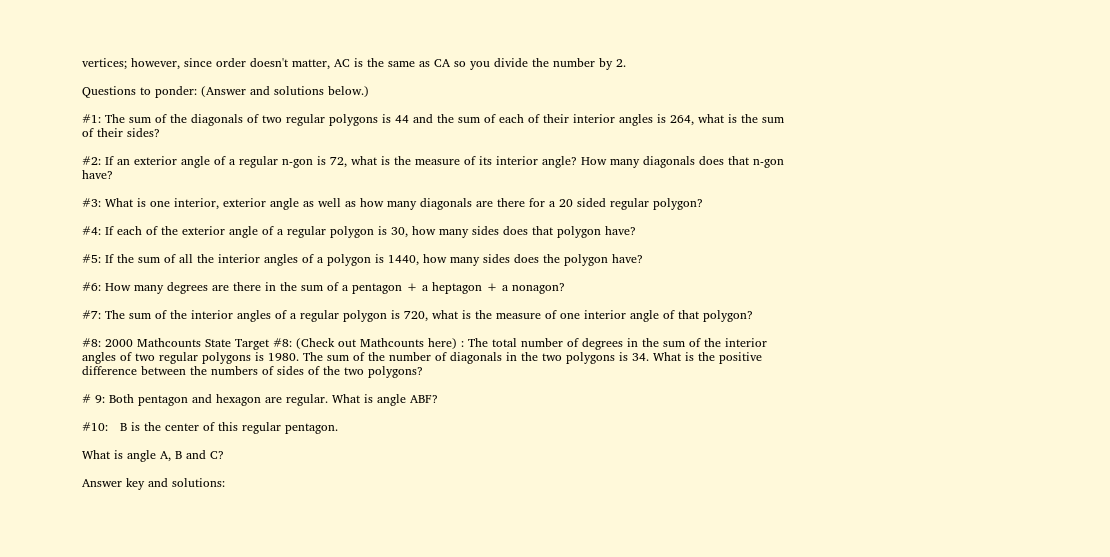vertices; however, since order doesn't matter, AC is the same as CA so you divide the number by 2.

Questions to ponder: (Answer and solutions below.)

#1: The sum of the diagonals of two regular polygons is 44 and the sum of each of their interior angles is 264, what is the sum of their sides?

#2: If an exterior angle of a regular n-gon is 72, what is the measure of its interior angle? How many diagonals does that n-gon have?

#3: What is one interior, exterior angle as well as how many diagonals are there for a 20 sided regular polygon?

#4: If each of the exterior angle of a regular polygon is 30, how many sides does that polygon have?

#5: If the sum of all the interior angles of a polygon is 1440, how many sides does the polygon have?

#6: How many degrees are there in the sum of a pentagon + a heptagon + a nonagon?

#7: The sum of the interior angles of a regular polygon is 720, what is the measure of one interior angle of that polygon?

#8: 2000 Mathcounts State Target #8: (Check out Mathcounts here) : The total number of degrees in the sum of the interior angles of two regular polygons is 1980. The sum of the number of diagonals in the two polygons is 34. What is the positive difference between the numbers of sides of the two polygons?

# 9: Both pentagon and hexagon are regular. What is angle ABF?

#10:   B is the center of this regular pentagon.

What is angle A, B and C?

Answer key and solutions: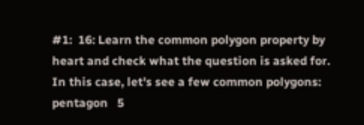#1:  16: Learn the common polygon property by heart and check what the question is asked for.
In this case, let's see a few common polygons:
pentagon   5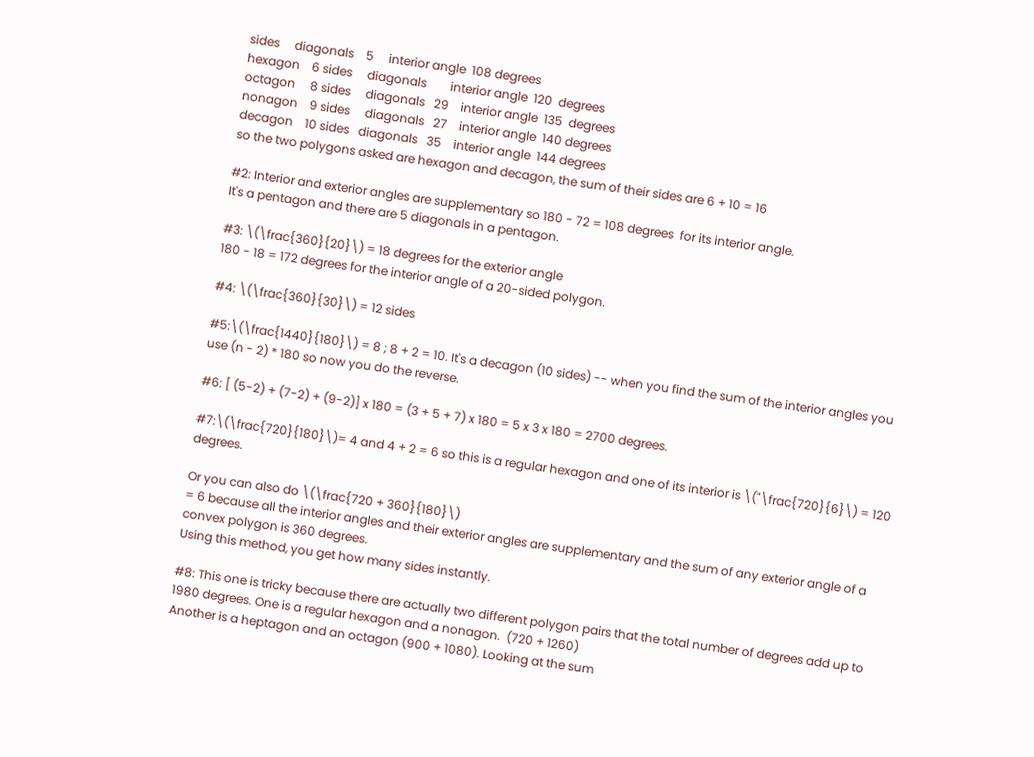sides     diagonals    5     interior angle  108 degrees
hexagon    6 sides     diagonals        interior angle  120  degrees
octagon     8 sides     diagonals   29    interior angle  135  degrees
nonagon    9 sides     diagonals   27    interior angle  140 degrees
decagon    10 sides   diagonals   35    interior angle  144 degrees
so the two polygons asked are hexagon and decagon, the sum of their sides are 6 + 10 = 16

#2: Interior and exterior angles are supplementary so 180 - 72 = 108 degrees  for its interior angle.
It's a pentagon and there are 5 diagonals in a pentagon.

#3: \(\frac{360}{20}\) = 18 degrees for the exterior angle
180 - 18 = 172 degrees for the interior angle of a 20-sided polygon.

#4: \(\frac{360}{30}\) = 12 sides

#5:\(\frac{1440}{180}\) = 8 ; 8 + 2 = 10. It's a decagon (10 sides) -- when you find the sum of the interior angles you use (n - 2) * 180 so now you do the reverse.

#6: [ (5-2) + (7-2) + (9-2)] x 180 = (3 + 5 + 7) x 180 = 5 x 3 x 180 = 2700 degrees.

#7:\(\frac{720}{180}\)= 4 and 4 + 2 = 6 so this is a regular hexagon and one of its interior is \("\frac{720}{6}\) = 120 degrees.

Or you can also do \(\frac{720 + 360}{180}\)
= 6 because all the interior angles and their exterior angles are supplementary and the sum of any exterior angle of a convex polygon is 360 degrees.
Using this method, you get how many sides instantly.

#8: This one is tricky because there are actually two different polygon pairs that the total number of degrees add up to 1980 degrees. One is a regular hexagon and a nonagon.  (720 + 1260)
Another is a heptagon and an octagon (900 + 1080). Looking at the sum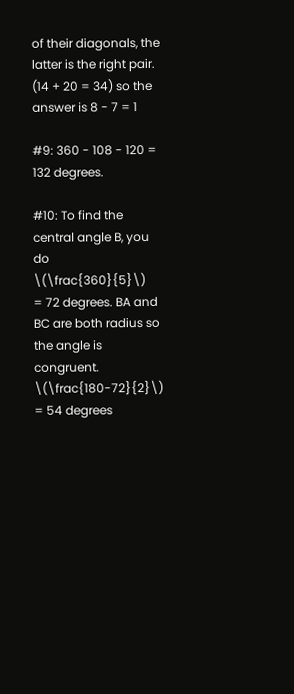of their diagonals, the latter is the right pair.  (14 + 20 = 34) so the answer is 8 - 7 = 1

#9: 360 - 108 - 120 = 132 degrees.

#10: To find the central angle B, you do  \(\frac{360}{5}\)
= 72 degrees. BA and BC are both radius so the angle is
congruent. \(\frac{180-72}{2}\) = 54 degrees